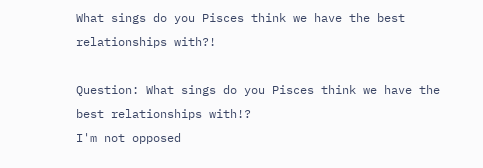What sings do you Pisces think we have the best relationships with?!

Question: What sings do you Pisces think we have the best relationships with!?
I'm not opposed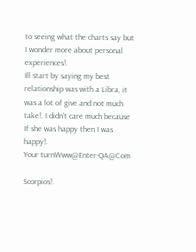to seeing what the charts say but I wonder more about personal experiences!.
Ill start by saying my best relationship was with a Libra, it was a lot of give and not much take!. I didn't care much because If she was happy then I was happy!.
Your turnWww@Enter-QA@Com

Scorpios!.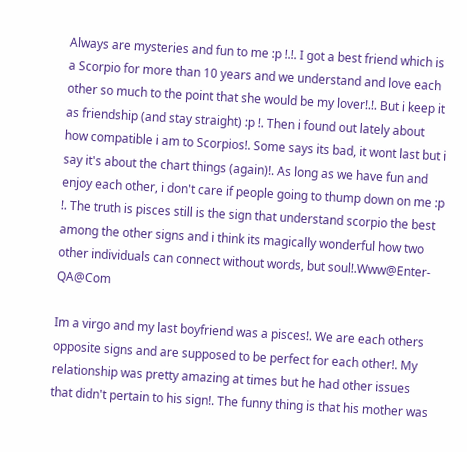Always are mysteries and fun to me :p !.!. I got a best friend which is a Scorpio for more than 10 years and we understand and love each other so much to the point that she would be my lover!.!. But i keep it as friendship (and stay straight) :p !. Then i found out lately about how compatible i am to Scorpios!. Some says its bad, it wont last but i say it's about the chart things (again)!. As long as we have fun and enjoy each other, i don't care if people going to thump down on me :p !. The truth is pisces still is the sign that understand scorpio the best among the other signs and i think its magically wonderful how two other individuals can connect without words, but soul!.Www@Enter-QA@Com

Im a virgo and my last boyfriend was a pisces!. We are each others opposite signs and are supposed to be perfect for each other!. My relationship was pretty amazing at times but he had other issues that didn't pertain to his sign!. The funny thing is that his mother was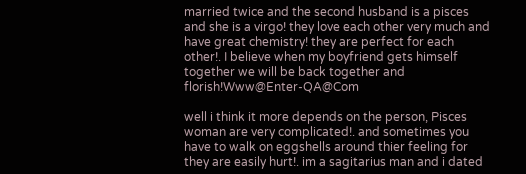married twice and the second husband is a pisces and she is a virgo! they love each other very much and have great chemistry! they are perfect for each other!. I believe when my boyfriend gets himself together we will be back together and florish!Www@Enter-QA@Com

well i think it more depends on the person, Pisces woman are very complicated!. and sometimes you have to walk on eggshells around thier feeling for they are easily hurt!. im a sagitarius man and i dated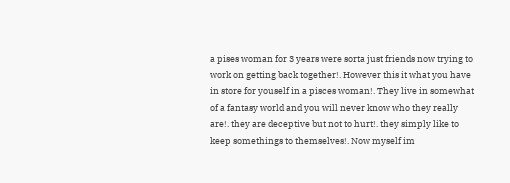a pises woman for 3 years were sorta just friends now trying to work on getting back together!. However this it what you have in store for youself in a pisces woman!. They live in somewhat of a fantasy world and you will never know who they really are!. they are deceptive but not to hurt!. they simply like to keep somethings to themselves!. Now myself im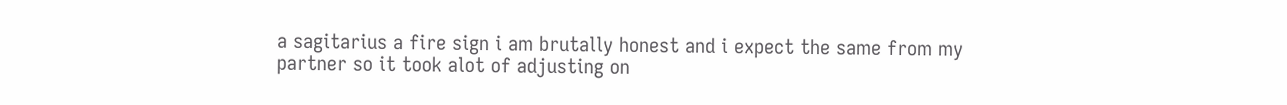a sagitarius a fire sign i am brutally honest and i expect the same from my partner so it took alot of adjusting on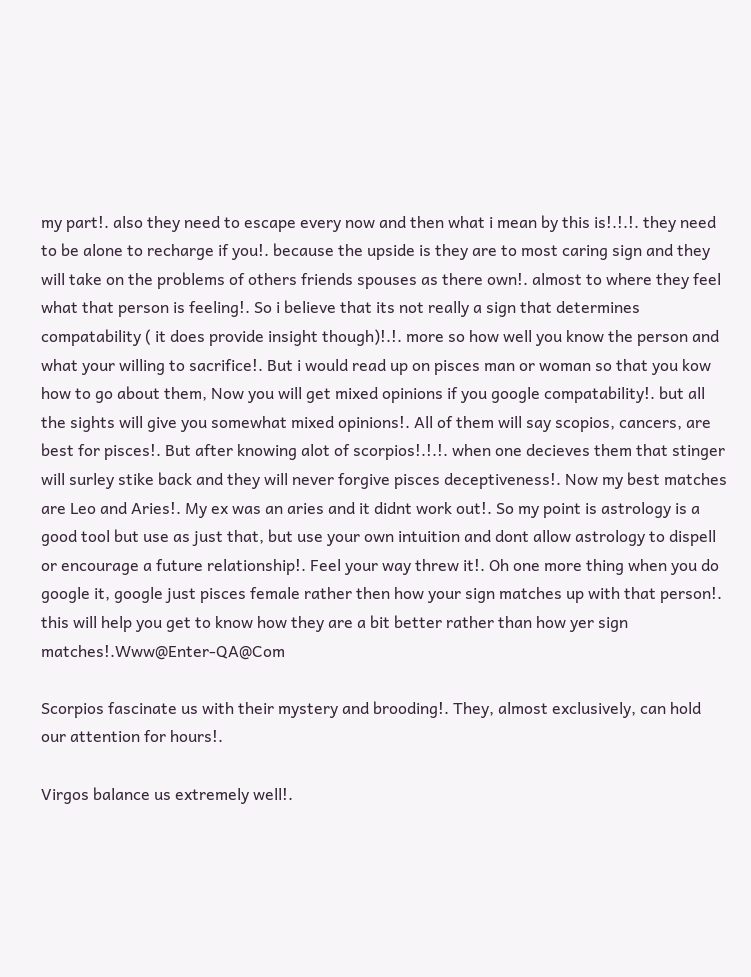my part!. also they need to escape every now and then what i mean by this is!.!.!. they need to be alone to recharge if you!. because the upside is they are to most caring sign and they will take on the problems of others friends spouses as there own!. almost to where they feel what that person is feeling!. So i believe that its not really a sign that determines compatability ( it does provide insight though)!.!. more so how well you know the person and what your willing to sacrifice!. But i would read up on pisces man or woman so that you kow how to go about them, Now you will get mixed opinions if you google compatability!. but all the sights will give you somewhat mixed opinions!. All of them will say scopios, cancers, are best for pisces!. But after knowing alot of scorpios!.!.!. when one decieves them that stinger will surley stike back and they will never forgive pisces deceptiveness!. Now my best matches are Leo and Aries!. My ex was an aries and it didnt work out!. So my point is astrology is a good tool but use as just that, but use your own intuition and dont allow astrology to dispell or encourage a future relationship!. Feel your way threw it!. Oh one more thing when you do google it, google just pisces female rather then how your sign matches up with that person!. this will help you get to know how they are a bit better rather than how yer sign matches!.Www@Enter-QA@Com

Scorpios fascinate us with their mystery and brooding!. They, almost exclusively, can hold our attention for hours!.

Virgos balance us extremely well!.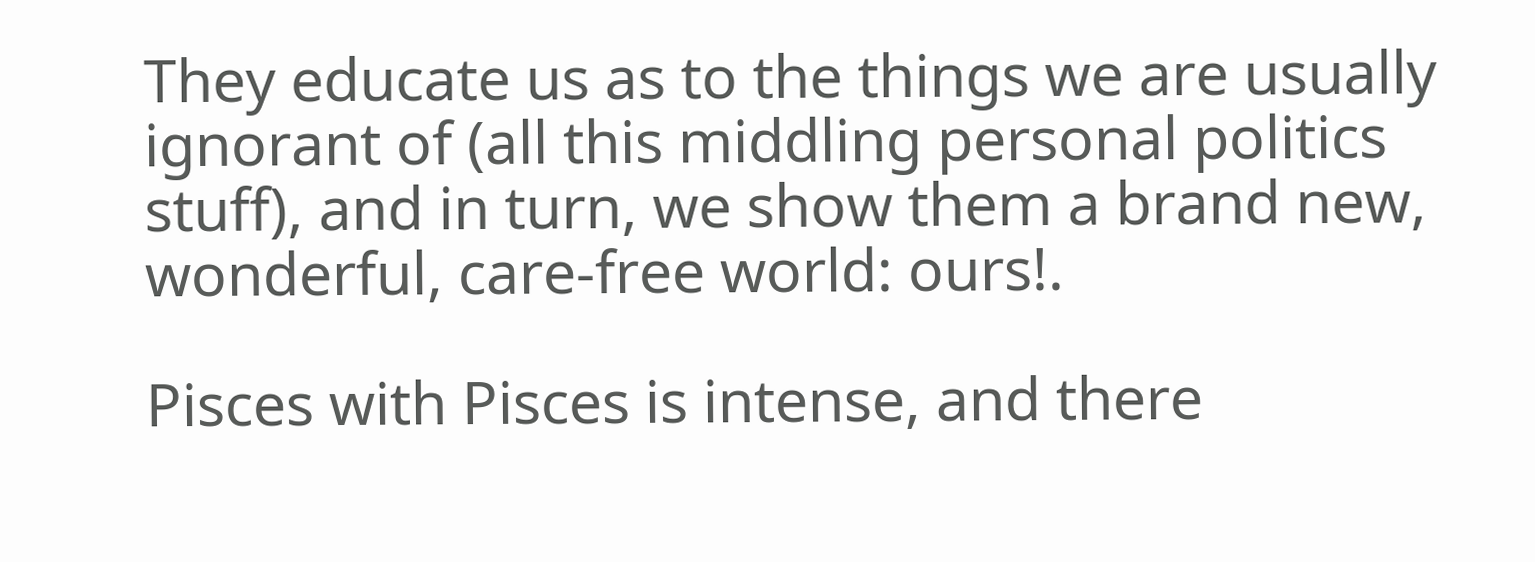They educate us as to the things we are usually ignorant of (all this middling personal politics stuff), and in turn, we show them a brand new, wonderful, care-free world: ours!.

Pisces with Pisces is intense, and there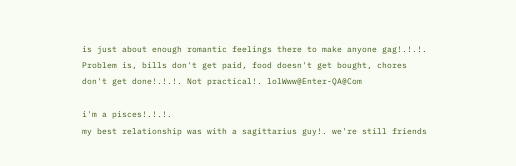is just about enough romantic feelings there to make anyone gag!.!.!. Problem is, bills don't get paid, food doesn't get bought, chores don't get done!.!.!. Not practical!. lolWww@Enter-QA@Com

i'm a pisces!.!.!.
my best relationship was with a sagittarius guy!. we're still friends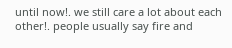until now!. we still care a lot about each other!. people usually say fire and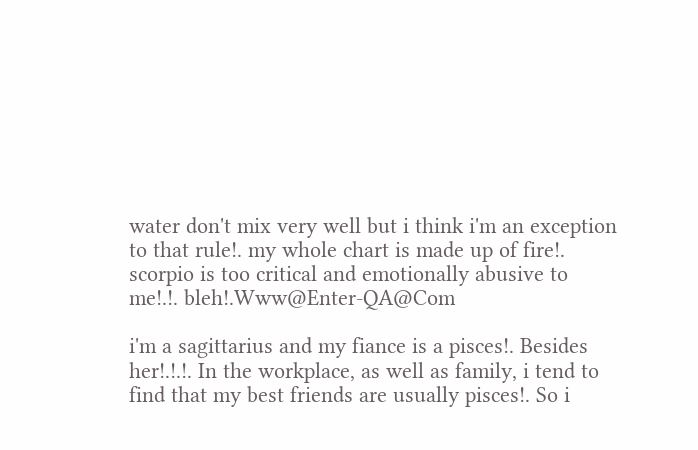water don't mix very well but i think i'm an exception to that rule!. my whole chart is made up of fire!.
scorpio is too critical and emotionally abusive to me!.!. bleh!.Www@Enter-QA@Com

i'm a sagittarius and my fiance is a pisces!. Besides her!.!.!. In the workplace, as well as family, i tend to find that my best friends are usually pisces!. So i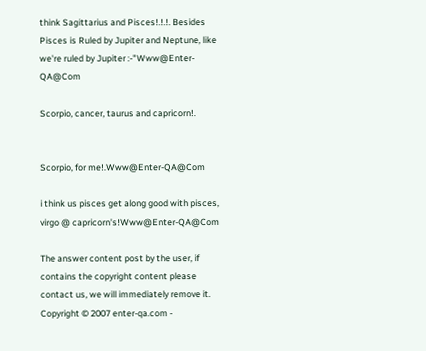think Sagittarius and Pisces!.!.!. Besides Pisces is Ruled by Jupiter and Neptune, like we're ruled by Jupiter :-"Www@Enter-QA@Com

Scorpio, cancer, taurus and capricorn!.


Scorpio, for me!.Www@Enter-QA@Com

i think us pisces get along good with pisces, virgo @ capricorn's!Www@Enter-QA@Com

The answer content post by the user, if contains the copyright content please contact us, we will immediately remove it.
Copyright © 2007 enter-qa.com -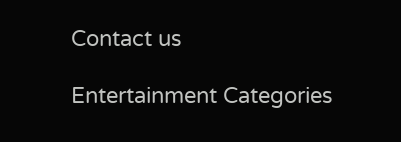Contact us

Entertainment Categories